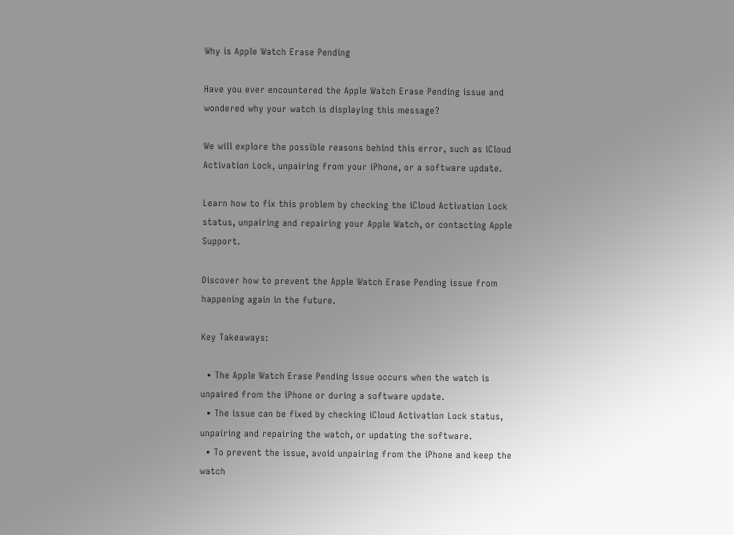Why is Apple Watch Erase Pending

Have you ever encountered the Apple Watch Erase Pending issue and wondered why your watch is displaying this message?

We will explore the possible reasons behind this error, such as iCloud Activation Lock, unpairing from your iPhone, or a software update.

Learn how to fix this problem by checking the iCloud Activation Lock status, unpairing and repairing your Apple Watch, or contacting Apple Support.

Discover how to prevent the Apple Watch Erase Pending issue from happening again in the future.

Key Takeaways:

  • The Apple Watch Erase Pending issue occurs when the watch is unpaired from the iPhone or during a software update.
  • The issue can be fixed by checking iCloud Activation Lock status, unpairing and repairing the watch, or updating the software.
  • To prevent the issue, avoid unpairing from the iPhone and keep the watch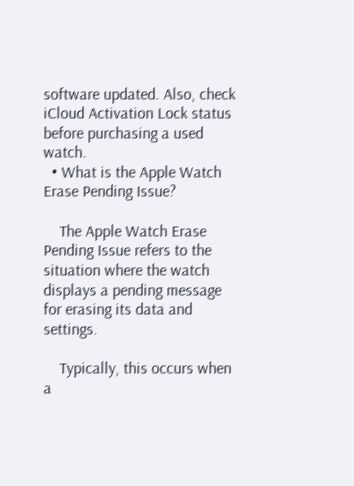software updated. Also, check iCloud Activation Lock status before purchasing a used watch.
  • What is the Apple Watch Erase Pending Issue?

    The Apple Watch Erase Pending Issue refers to the situation where the watch displays a pending message for erasing its data and settings.

    Typically, this occurs when a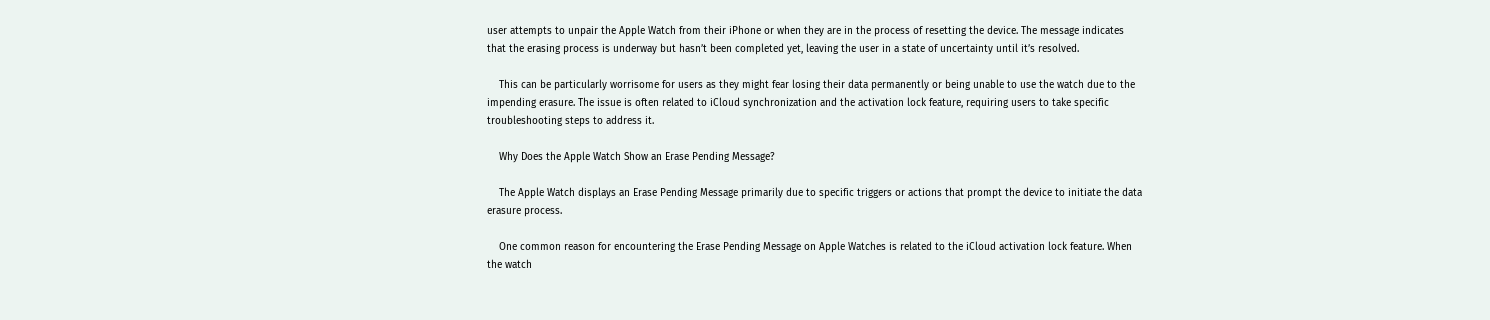user attempts to unpair the Apple Watch from their iPhone or when they are in the process of resetting the device. The message indicates that the erasing process is underway but hasn’t been completed yet, leaving the user in a state of uncertainty until it’s resolved.

    This can be particularly worrisome for users as they might fear losing their data permanently or being unable to use the watch due to the impending erasure. The issue is often related to iCloud synchronization and the activation lock feature, requiring users to take specific troubleshooting steps to address it.

    Why Does the Apple Watch Show an Erase Pending Message?

    The Apple Watch displays an Erase Pending Message primarily due to specific triggers or actions that prompt the device to initiate the data erasure process.

    One common reason for encountering the Erase Pending Message on Apple Watches is related to the iCloud activation lock feature. When the watch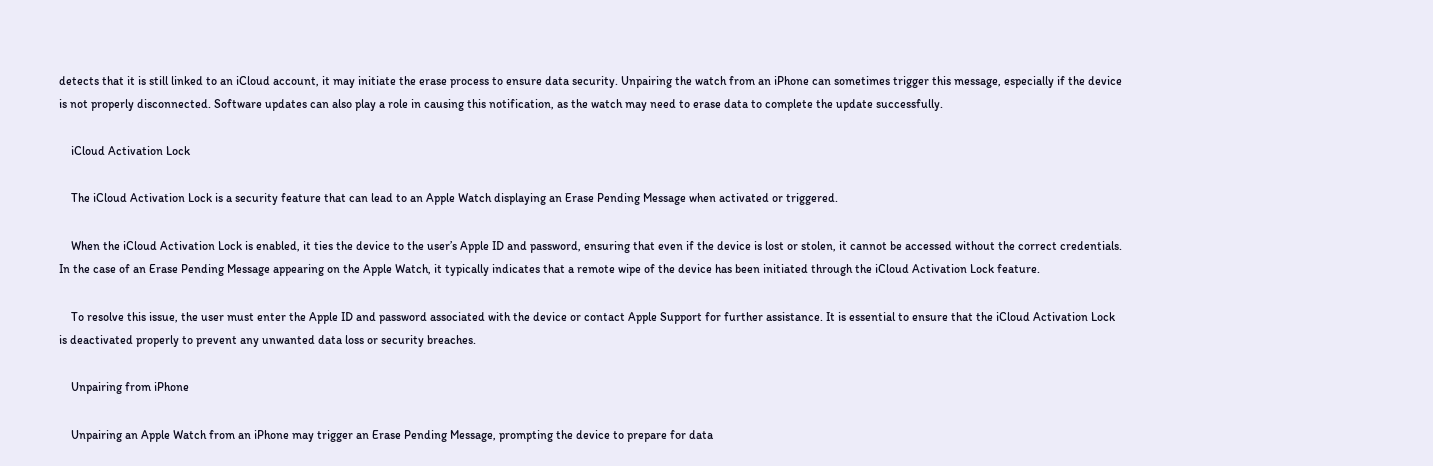detects that it is still linked to an iCloud account, it may initiate the erase process to ensure data security. Unpairing the watch from an iPhone can sometimes trigger this message, especially if the device is not properly disconnected. Software updates can also play a role in causing this notification, as the watch may need to erase data to complete the update successfully.

    iCloud Activation Lock

    The iCloud Activation Lock is a security feature that can lead to an Apple Watch displaying an Erase Pending Message when activated or triggered.

    When the iCloud Activation Lock is enabled, it ties the device to the user’s Apple ID and password, ensuring that even if the device is lost or stolen, it cannot be accessed without the correct credentials. In the case of an Erase Pending Message appearing on the Apple Watch, it typically indicates that a remote wipe of the device has been initiated through the iCloud Activation Lock feature.

    To resolve this issue, the user must enter the Apple ID and password associated with the device or contact Apple Support for further assistance. It is essential to ensure that the iCloud Activation Lock is deactivated properly to prevent any unwanted data loss or security breaches.

    Unpairing from iPhone

    Unpairing an Apple Watch from an iPhone may trigger an Erase Pending Message, prompting the device to prepare for data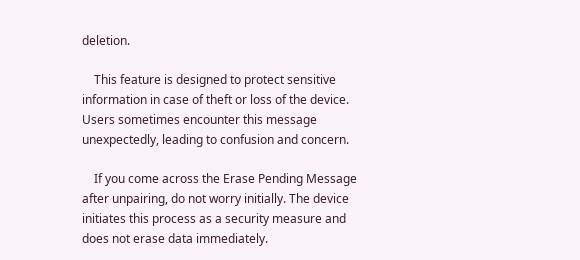deletion.

    This feature is designed to protect sensitive information in case of theft or loss of the device. Users sometimes encounter this message unexpectedly, leading to confusion and concern.

    If you come across the Erase Pending Message after unpairing, do not worry initially. The device initiates this process as a security measure and does not erase data immediately.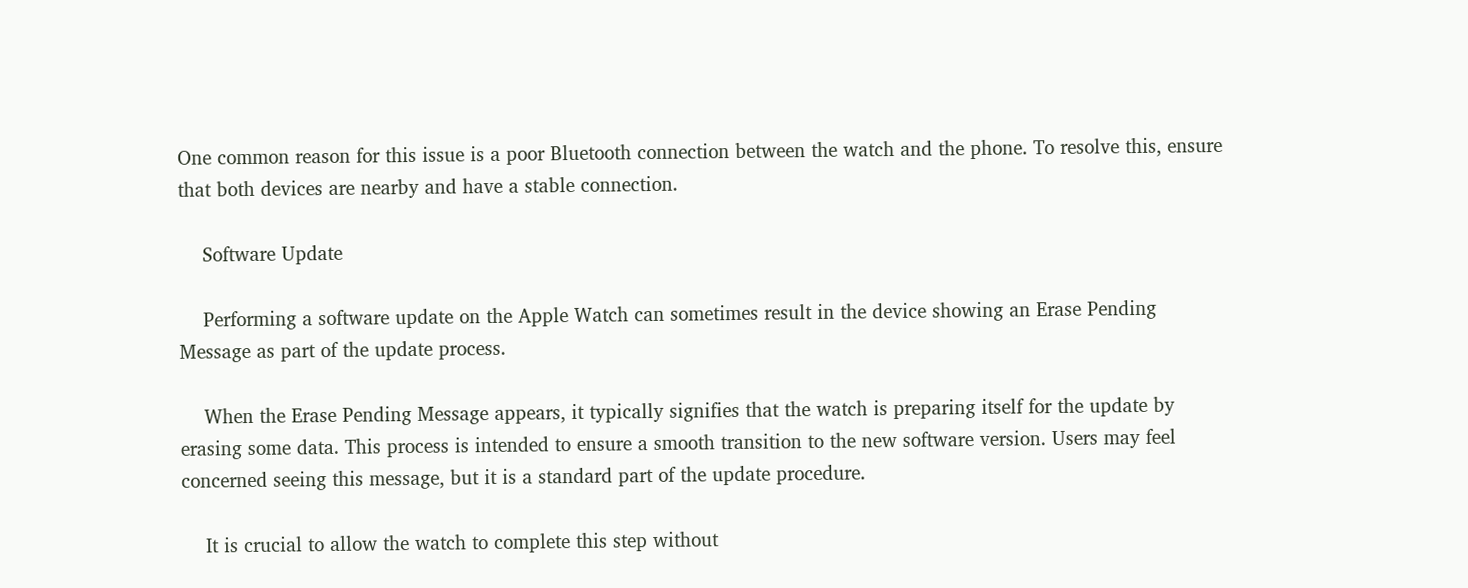One common reason for this issue is a poor Bluetooth connection between the watch and the phone. To resolve this, ensure that both devices are nearby and have a stable connection.

    Software Update

    Performing a software update on the Apple Watch can sometimes result in the device showing an Erase Pending Message as part of the update process.

    When the Erase Pending Message appears, it typically signifies that the watch is preparing itself for the update by erasing some data. This process is intended to ensure a smooth transition to the new software version. Users may feel concerned seeing this message, but it is a standard part of the update procedure.

    It is crucial to allow the watch to complete this step without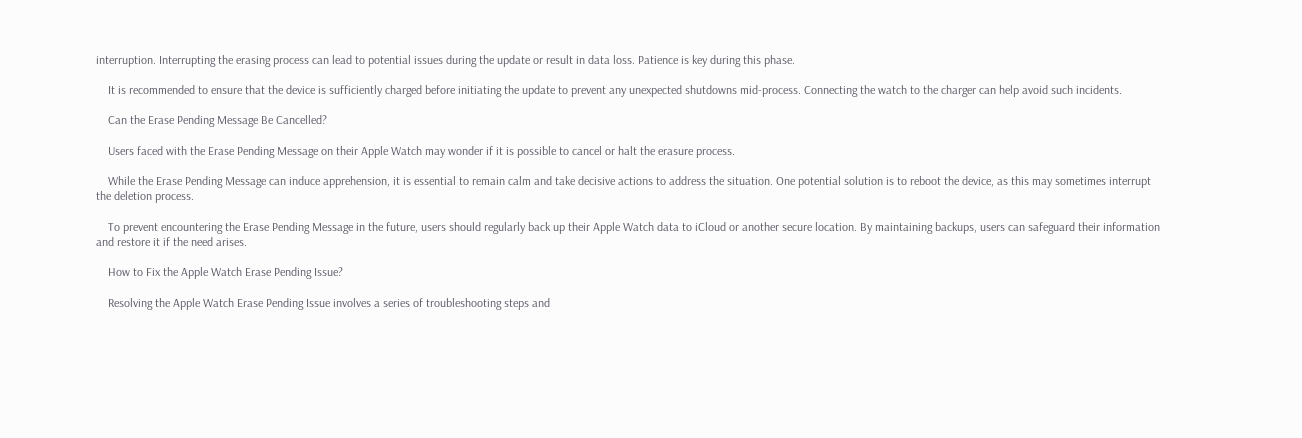interruption. Interrupting the erasing process can lead to potential issues during the update or result in data loss. Patience is key during this phase.

    It is recommended to ensure that the device is sufficiently charged before initiating the update to prevent any unexpected shutdowns mid-process. Connecting the watch to the charger can help avoid such incidents.

    Can the Erase Pending Message Be Cancelled?

    Users faced with the Erase Pending Message on their Apple Watch may wonder if it is possible to cancel or halt the erasure process.

    While the Erase Pending Message can induce apprehension, it is essential to remain calm and take decisive actions to address the situation. One potential solution is to reboot the device, as this may sometimes interrupt the deletion process.

    To prevent encountering the Erase Pending Message in the future, users should regularly back up their Apple Watch data to iCloud or another secure location. By maintaining backups, users can safeguard their information and restore it if the need arises.

    How to Fix the Apple Watch Erase Pending Issue?

    Resolving the Apple Watch Erase Pending Issue involves a series of troubleshooting steps and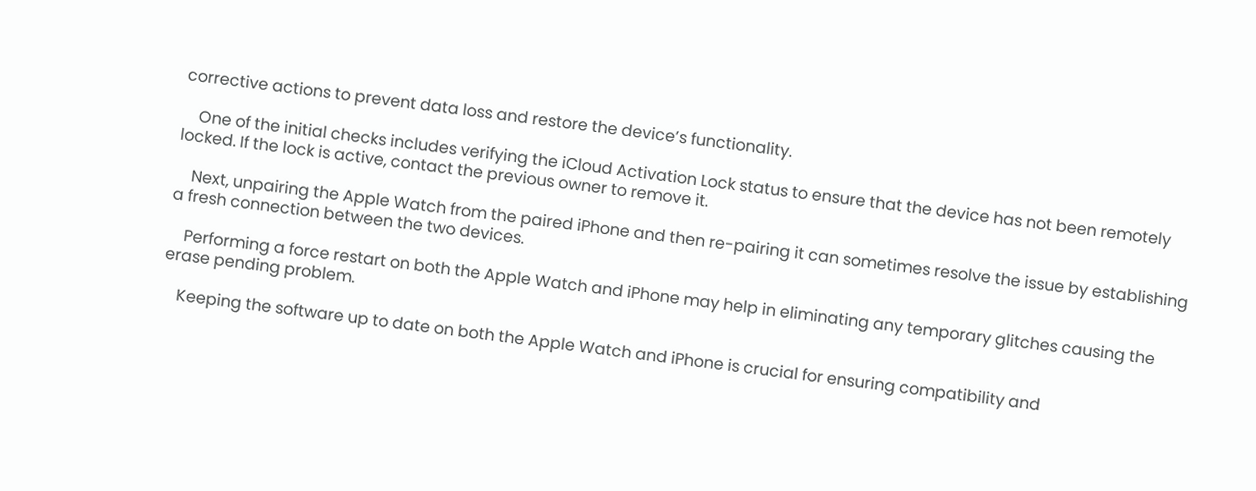corrective actions to prevent data loss and restore the device’s functionality.

    One of the initial checks includes verifying the iCloud Activation Lock status to ensure that the device has not been remotely locked. If the lock is active, contact the previous owner to remove it.

    Next, unpairing the Apple Watch from the paired iPhone and then re-pairing it can sometimes resolve the issue by establishing a fresh connection between the two devices.

    Performing a force restart on both the Apple Watch and iPhone may help in eliminating any temporary glitches causing the erase pending problem.

    Keeping the software up to date on both the Apple Watch and iPhone is crucial for ensuring compatibility and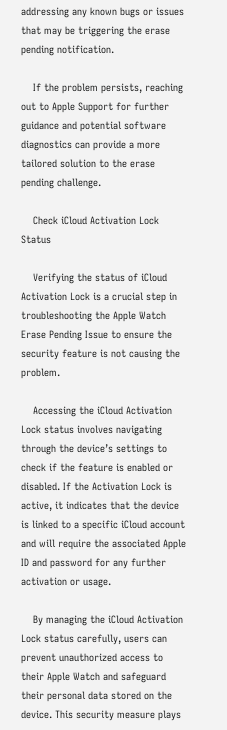addressing any known bugs or issues that may be triggering the erase pending notification.

    If the problem persists, reaching out to Apple Support for further guidance and potential software diagnostics can provide a more tailored solution to the erase pending challenge.

    Check iCloud Activation Lock Status

    Verifying the status of iCloud Activation Lock is a crucial step in troubleshooting the Apple Watch Erase Pending Issue to ensure the security feature is not causing the problem.

    Accessing the iCloud Activation Lock status involves navigating through the device’s settings to check if the feature is enabled or disabled. If the Activation Lock is active, it indicates that the device is linked to a specific iCloud account and will require the associated Apple ID and password for any further activation or usage.

    By managing the iCloud Activation Lock status carefully, users can prevent unauthorized access to their Apple Watch and safeguard their personal data stored on the device. This security measure plays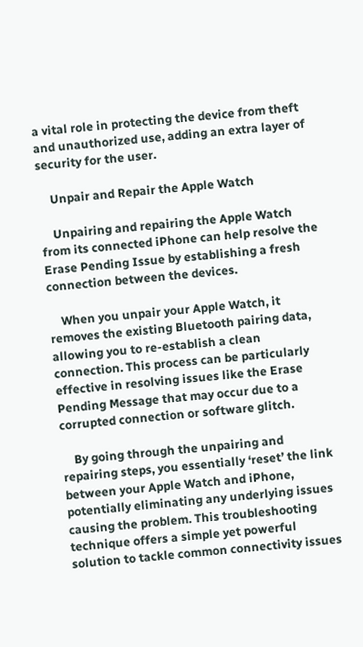a vital role in protecting the device from theft and unauthorized use, adding an extra layer of security for the user.

    Unpair and Repair the Apple Watch

    Unpairing and repairing the Apple Watch from its connected iPhone can help resolve the Erase Pending Issue by establishing a fresh connection between the devices.

    When you unpair your Apple Watch, it removes the existing Bluetooth pairing data, allowing you to re-establish a clean connection. This process can be particularly effective in resolving issues like the Erase Pending Message that may occur due to a corrupted connection or software glitch.

    By going through the unpairing and repairing steps, you essentially ‘reset’ the link between your Apple Watch and iPhone, potentially eliminating any underlying issues causing the problem. This troubleshooting technique offers a simple yet powerful solution to tackle common connectivity issues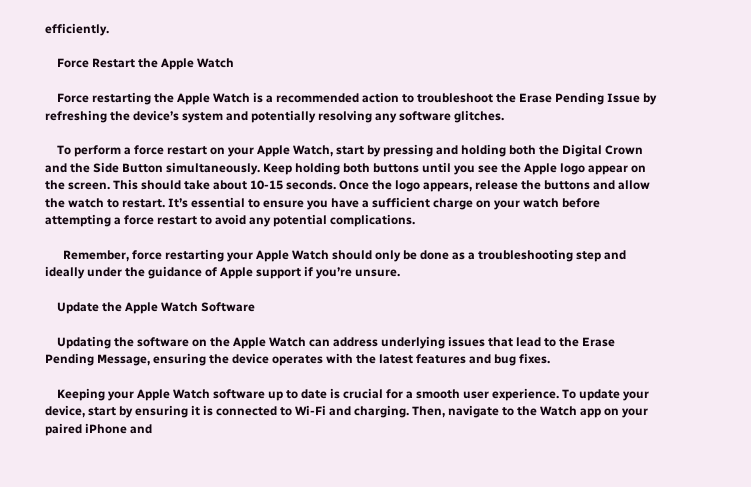efficiently.

    Force Restart the Apple Watch

    Force restarting the Apple Watch is a recommended action to troubleshoot the Erase Pending Issue by refreshing the device’s system and potentially resolving any software glitches.

    To perform a force restart on your Apple Watch, start by pressing and holding both the Digital Crown and the Side Button simultaneously. Keep holding both buttons until you see the Apple logo appear on the screen. This should take about 10-15 seconds. Once the logo appears, release the buttons and allow the watch to restart. It’s essential to ensure you have a sufficient charge on your watch before attempting a force restart to avoid any potential complications.

      Remember, force restarting your Apple Watch should only be done as a troubleshooting step and ideally under the guidance of Apple support if you’re unsure.

    Update the Apple Watch Software

    Updating the software on the Apple Watch can address underlying issues that lead to the Erase Pending Message, ensuring the device operates with the latest features and bug fixes.

    Keeping your Apple Watch software up to date is crucial for a smooth user experience. To update your device, start by ensuring it is connected to Wi-Fi and charging. Then, navigate to the Watch app on your paired iPhone and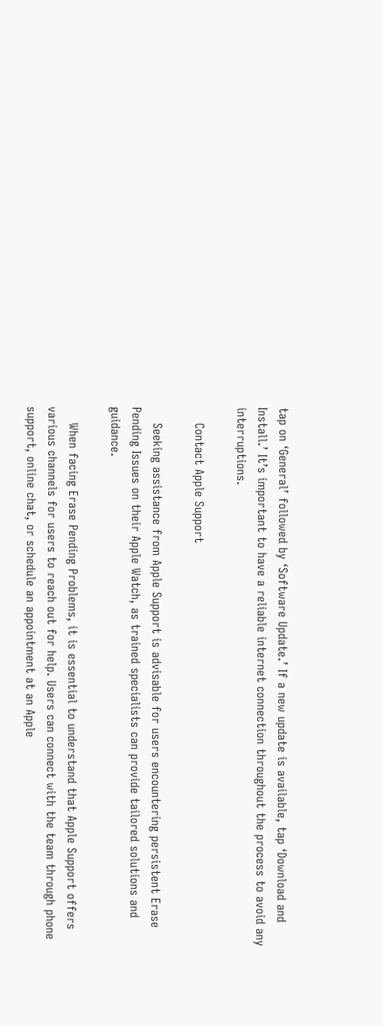tap on ‘General’ followed by ‘Software Update.’ If a new update is available, tap ‘Download and Install.’ It’s important to have a reliable internet connection throughout the process to avoid any interruptions.

    Contact Apple Support

    Seeking assistance from Apple Support is advisable for users encountering persistent Erase Pending Issues on their Apple Watch, as trained specialists can provide tailored solutions and guidance.

    When facing Erase Pending Problems, it is essential to understand that Apple Support offers various channels for users to reach out for help. Users can connect with the team through phone support, online chat, or schedule an appointment at an Apple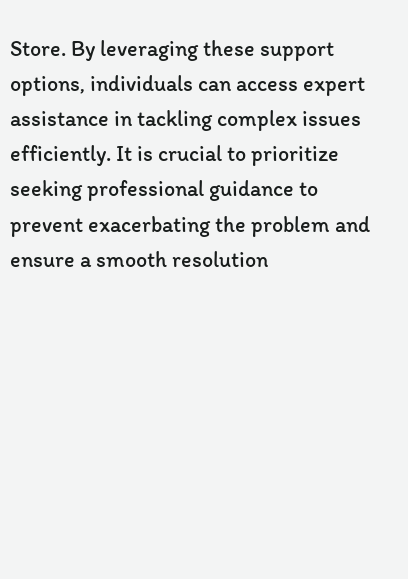Store. By leveraging these support options, individuals can access expert assistance in tackling complex issues efficiently. It is crucial to prioritize seeking professional guidance to prevent exacerbating the problem and ensure a smooth resolution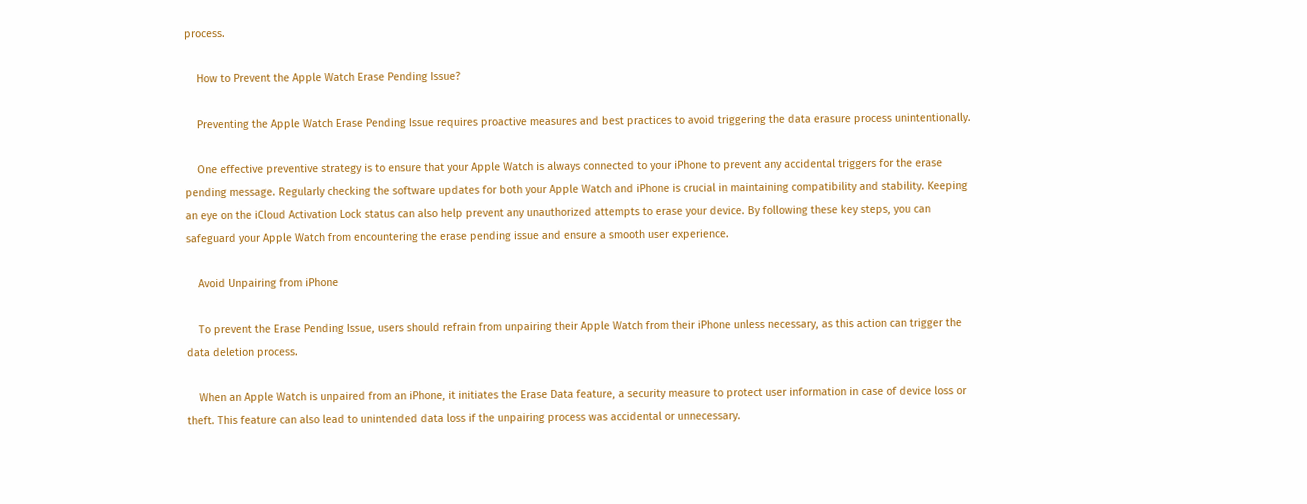process.

    How to Prevent the Apple Watch Erase Pending Issue?

    Preventing the Apple Watch Erase Pending Issue requires proactive measures and best practices to avoid triggering the data erasure process unintentionally.

    One effective preventive strategy is to ensure that your Apple Watch is always connected to your iPhone to prevent any accidental triggers for the erase pending message. Regularly checking the software updates for both your Apple Watch and iPhone is crucial in maintaining compatibility and stability. Keeping an eye on the iCloud Activation Lock status can also help prevent any unauthorized attempts to erase your device. By following these key steps, you can safeguard your Apple Watch from encountering the erase pending issue and ensure a smooth user experience.

    Avoid Unpairing from iPhone

    To prevent the Erase Pending Issue, users should refrain from unpairing their Apple Watch from their iPhone unless necessary, as this action can trigger the data deletion process.

    When an Apple Watch is unpaired from an iPhone, it initiates the Erase Data feature, a security measure to protect user information in case of device loss or theft. This feature can also lead to unintended data loss if the unpairing process was accidental or unnecessary.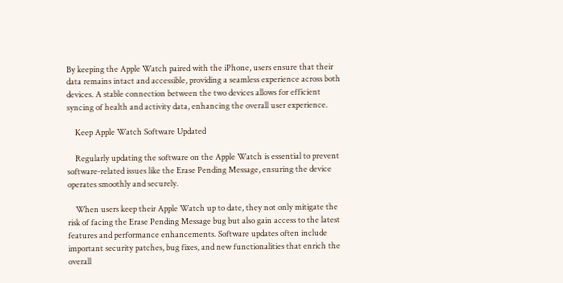By keeping the Apple Watch paired with the iPhone, users ensure that their data remains intact and accessible, providing a seamless experience across both devices. A stable connection between the two devices allows for efficient syncing of health and activity data, enhancing the overall user experience.

    Keep Apple Watch Software Updated

    Regularly updating the software on the Apple Watch is essential to prevent software-related issues like the Erase Pending Message, ensuring the device operates smoothly and securely.

    When users keep their Apple Watch up to date, they not only mitigate the risk of facing the Erase Pending Message bug but also gain access to the latest features and performance enhancements. Software updates often include important security patches, bug fixes, and new functionalities that enrich the overall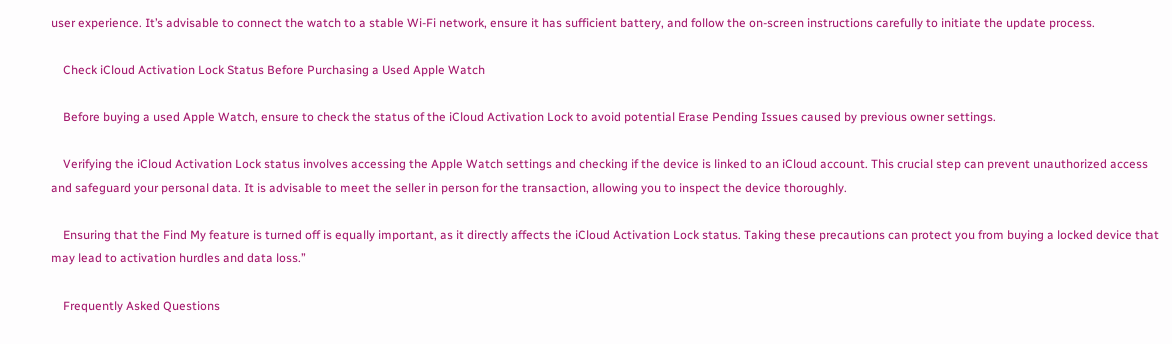user experience. It’s advisable to connect the watch to a stable Wi-Fi network, ensure it has sufficient battery, and follow the on-screen instructions carefully to initiate the update process.

    Check iCloud Activation Lock Status Before Purchasing a Used Apple Watch

    Before buying a used Apple Watch, ensure to check the status of the iCloud Activation Lock to avoid potential Erase Pending Issues caused by previous owner settings.

    Verifying the iCloud Activation Lock status involves accessing the Apple Watch settings and checking if the device is linked to an iCloud account. This crucial step can prevent unauthorized access and safeguard your personal data. It is advisable to meet the seller in person for the transaction, allowing you to inspect the device thoroughly.

    Ensuring that the Find My feature is turned off is equally important, as it directly affects the iCloud Activation Lock status. Taking these precautions can protect you from buying a locked device that may lead to activation hurdles and data loss.”

    Frequently Asked Questions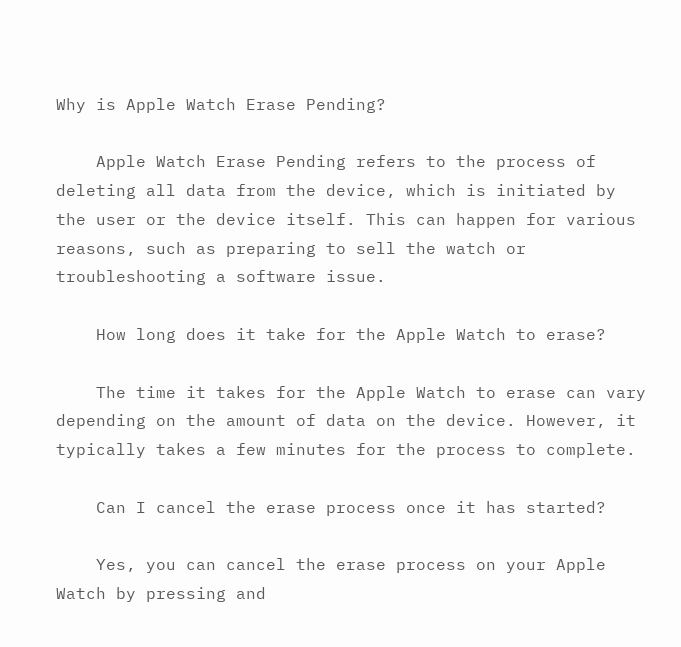Why is Apple Watch Erase Pending?

    Apple Watch Erase Pending refers to the process of deleting all data from the device, which is initiated by the user or the device itself. This can happen for various reasons, such as preparing to sell the watch or troubleshooting a software issue.

    How long does it take for the Apple Watch to erase?

    The time it takes for the Apple Watch to erase can vary depending on the amount of data on the device. However, it typically takes a few minutes for the process to complete.

    Can I cancel the erase process once it has started?

    Yes, you can cancel the erase process on your Apple Watch by pressing and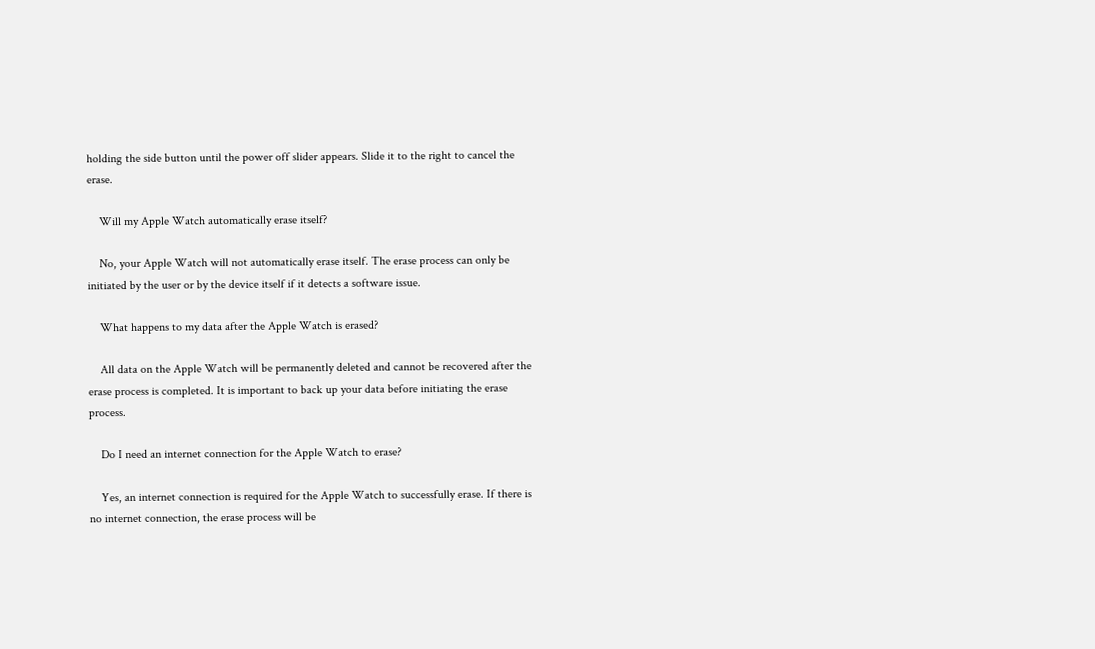holding the side button until the power off slider appears. Slide it to the right to cancel the erase.

    Will my Apple Watch automatically erase itself?

    No, your Apple Watch will not automatically erase itself. The erase process can only be initiated by the user or by the device itself if it detects a software issue.

    What happens to my data after the Apple Watch is erased?

    All data on the Apple Watch will be permanently deleted and cannot be recovered after the erase process is completed. It is important to back up your data before initiating the erase process.

    Do I need an internet connection for the Apple Watch to erase?

    Yes, an internet connection is required for the Apple Watch to successfully erase. If there is no internet connection, the erase process will be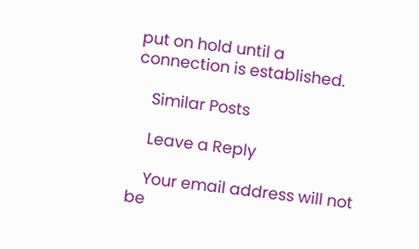put on hold until a connection is established.

    Similar Posts

    Leave a Reply

    Your email address will not be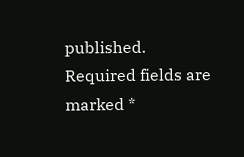published. Required fields are marked *